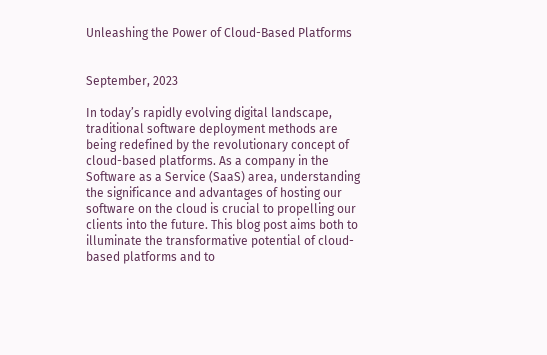Unleashing the Power of Cloud-Based Platforms


September, 2023

In today’s rapidly evolving digital landscape, traditional software deployment methods are being redefined by the revolutionary concept of cloud-based platforms. As a company in the Software as a Service (SaaS) area, understanding the significance and advantages of hosting our software on the cloud is crucial to propelling our clients into the future. This blog post aims both to illuminate the transformative potential of cloud-based platforms and to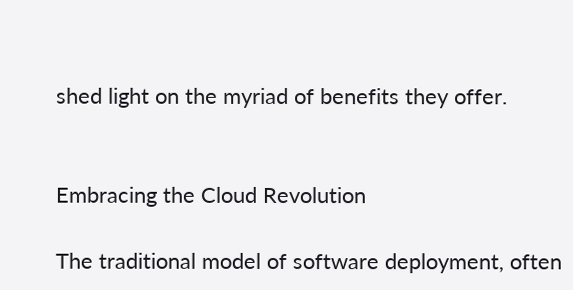shed light on the myriad of benefits they offer.


Embracing the Cloud Revolution

The traditional model of software deployment, often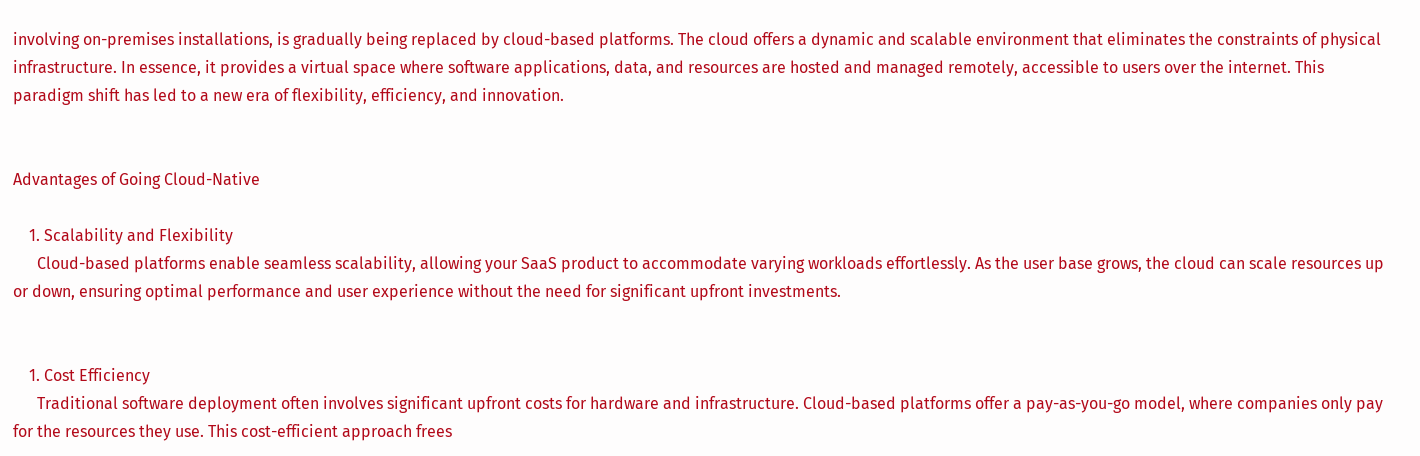involving on-premises installations, is gradually being replaced by cloud-based platforms. The cloud offers a dynamic and scalable environment that eliminates the constraints of physical infrastructure. In essence, it provides a virtual space where software applications, data, and resources are hosted and managed remotely, accessible to users over the internet. This paradigm shift has led to a new era of flexibility, efficiency, and innovation.


Advantages of Going Cloud-Native

    1. Scalability and Flexibility
      Cloud-based platforms enable seamless scalability, allowing your SaaS product to accommodate varying workloads effortlessly. As the user base grows, the cloud can scale resources up or down, ensuring optimal performance and user experience without the need for significant upfront investments.


    1. Cost Efficiency
      Traditional software deployment often involves significant upfront costs for hardware and infrastructure. Cloud-based platforms offer a pay-as-you-go model, where companies only pay for the resources they use. This cost-efficient approach frees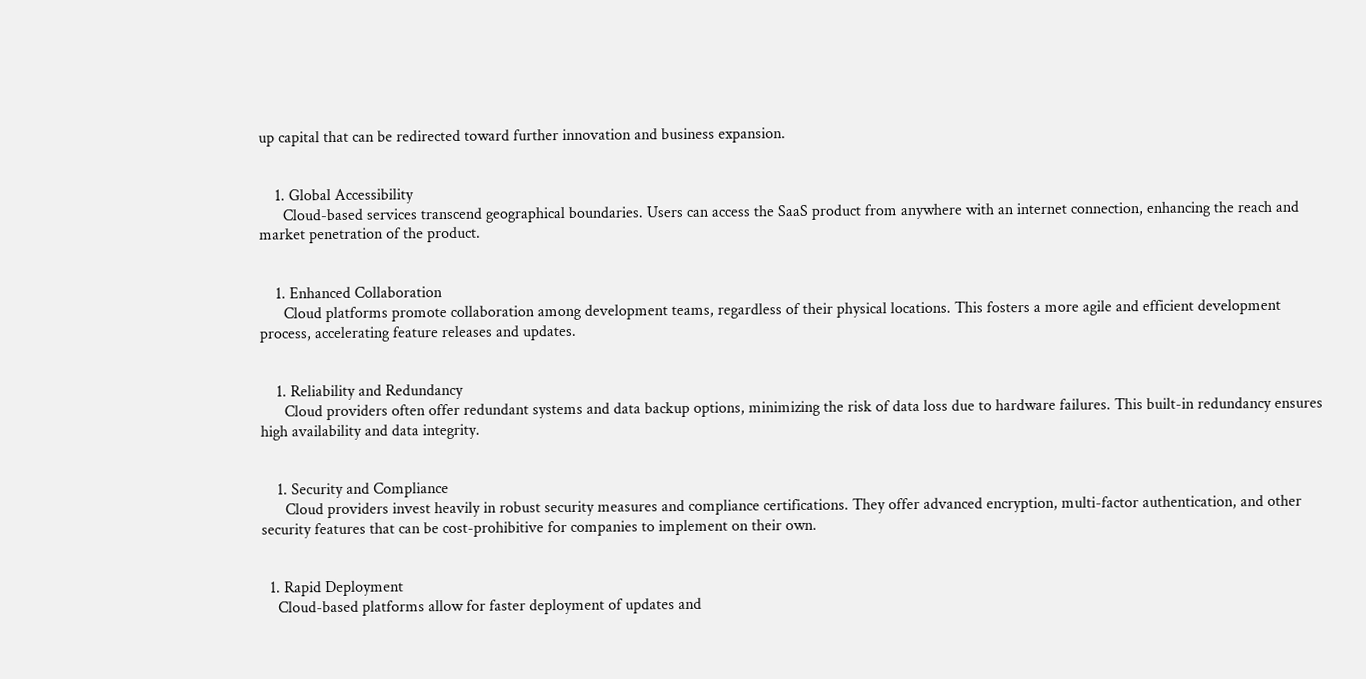up capital that can be redirected toward further innovation and business expansion.


    1. Global Accessibility
      Cloud-based services transcend geographical boundaries. Users can access the SaaS product from anywhere with an internet connection, enhancing the reach and market penetration of the product.


    1. Enhanced Collaboration
      Cloud platforms promote collaboration among development teams, regardless of their physical locations. This fosters a more agile and efficient development process, accelerating feature releases and updates.


    1. Reliability and Redundancy
      Cloud providers often offer redundant systems and data backup options, minimizing the risk of data loss due to hardware failures. This built-in redundancy ensures high availability and data integrity.


    1. Security and Compliance
      Cloud providers invest heavily in robust security measures and compliance certifications. They offer advanced encryption, multi-factor authentication, and other security features that can be cost-prohibitive for companies to implement on their own.


  1. Rapid Deployment
    Cloud-based platforms allow for faster deployment of updates and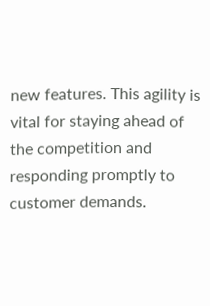new features. This agility is vital for staying ahead of the competition and responding promptly to customer demands.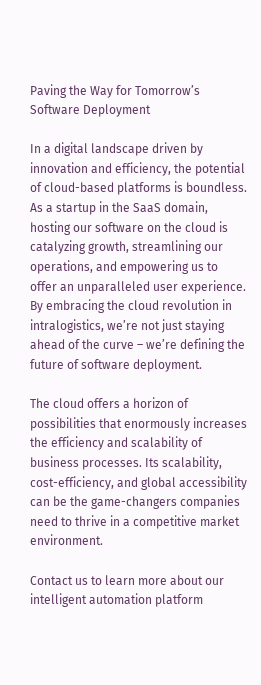Paving the Way for Tomorrow’s Software Deployment

In a digital landscape driven by innovation and efficiency, the potential of cloud-based platforms is boundless. As a startup in the SaaS domain, hosting our software on the cloud is catalyzing growth, streamlining our operations, and empowering us to offer an unparalleled user experience. By embracing the cloud revolution in intralogistics, we’re not just staying ahead of the curve – we’re defining the future of software deployment.

The cloud offers a horizon of possibilities that enormously increases the efficiency and scalability of business processes. Its scalability, cost-efficiency, and global accessibility can be the game-changers companies need to thrive in a competitive market environment.

Contact us to learn more about our intelligent automation platform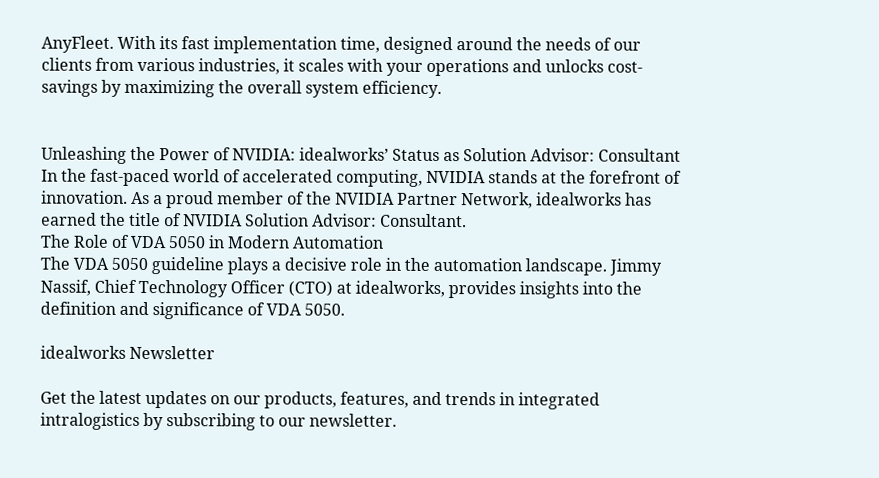AnyFleet. With its fast implementation time, designed around the needs of our clients from various industries, it scales with your operations and unlocks cost-savings by maximizing the overall system efficiency.


Unleashing the Power of NVIDIA: idealworks’ Status as Solution Advisor: Consultant
In the fast-paced world of accelerated computing, NVIDIA stands at the forefront of innovation. As a proud member of the NVIDIA Partner Network, idealworks has earned the title of NVIDIA Solution Advisor: Consultant.
The Role of VDA 5050 in Modern Automation
The VDA 5050 guideline plays a decisive role in the automation landscape. Jimmy Nassif, Chief Technology Officer (CTO) at idealworks, provides insights into the definition and significance of VDA 5050.

idealworks Newsletter

Get the latest updates on our products, features, and trends in integrated intralogistics by subscribing to our newsletter.